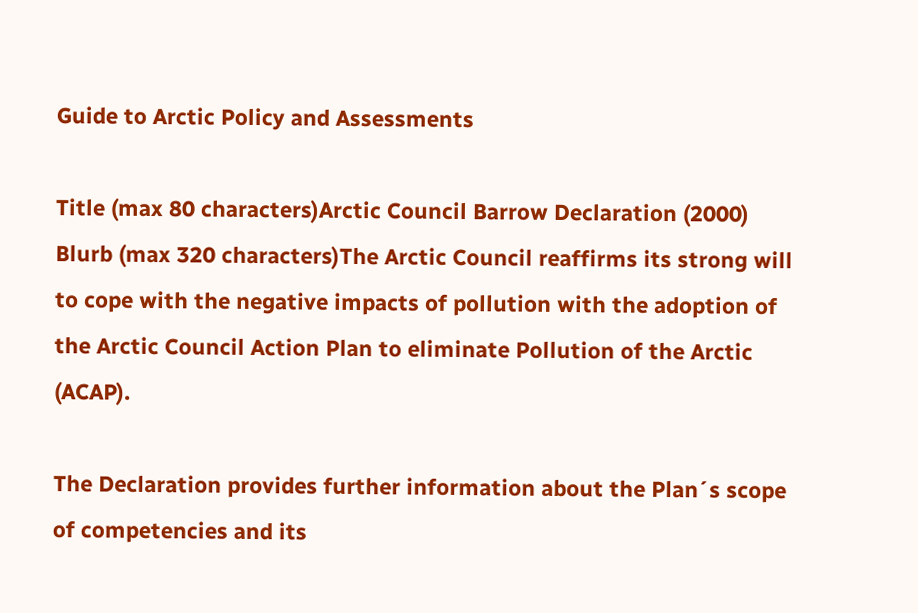Guide to Arctic Policy and Assessments

Title (max 80 characters)Arctic Council Barrow Declaration (2000)
Blurb (max 320 characters)The Arctic Council reaffirms its strong will to cope with the negative impacts of pollution with the adoption of the Arctic Council Action Plan to eliminate Pollution of the Arctic (ACAP).

The Declaration provides further information about the Plan´s scope of competencies and its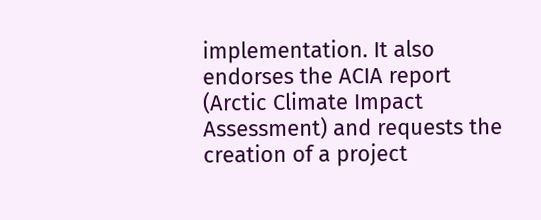implementation. It also endorses the ACIA report (Arctic Climate Impact Assessment) and requests the creation of a project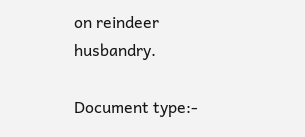on reindeer husbandry.

Document type:-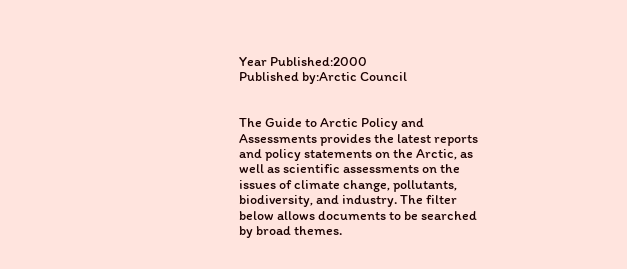Year Published:2000
Published by:Arctic Council


The Guide to Arctic Policy and Assessments provides the latest reports and policy statements on the Arctic, as well as scientific assessments on the issues of climate change, pollutants, biodiversity, and industry. The filter below allows documents to be searched by broad themes.